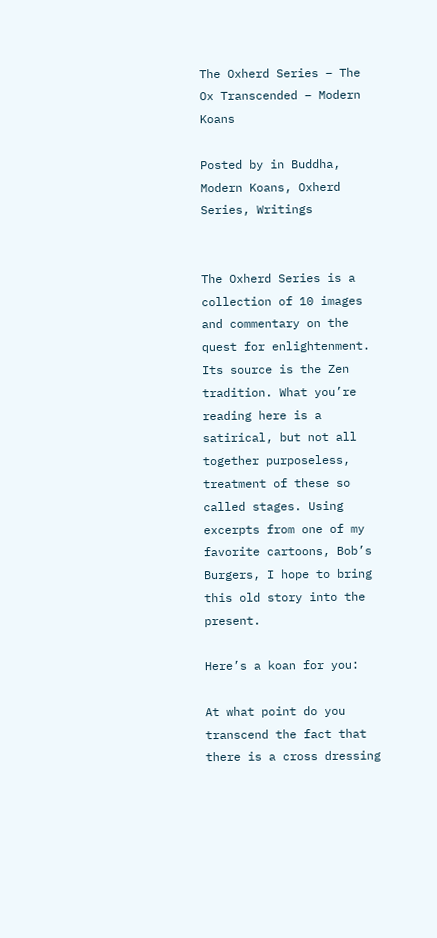The Oxherd Series – The Ox Transcended – Modern Koans

Posted by in Buddha, Modern Koans, Oxherd Series, Writings


The Oxherd Series is a collection of 10 images and commentary on the quest for enlightenment.  Its source is the Zen tradition. What you’re reading here is a satirical, but not all together purposeless, treatment of these so called stages. Using excerpts from one of my favorite cartoons, Bob’s Burgers, I hope to bring this old story into the present.

Here’s a koan for you:

At what point do you transcend the fact that there is a cross dressing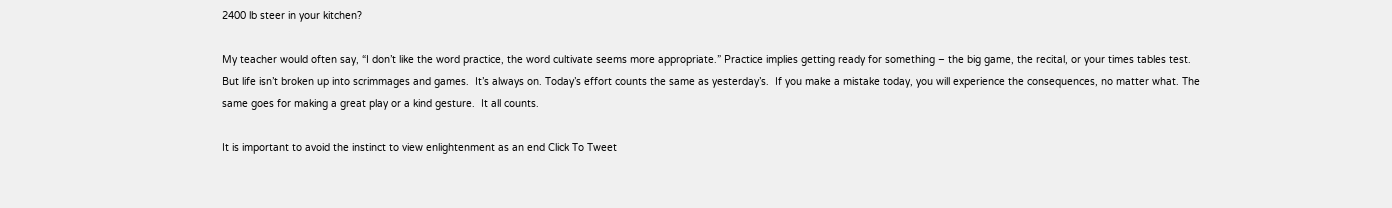2400 lb steer in your kitchen?

My teacher would often say, “I don’t like the word practice, the word cultivate seems more appropriate.” Practice implies getting ready for something – the big game, the recital, or your times tables test.  But life isn’t broken up into scrimmages and games.  It’s always on. Today’s effort counts the same as yesterday’s.  If you make a mistake today, you will experience the consequences, no matter what. The same goes for making a great play or a kind gesture.  It all counts.

It is important to avoid the instinct to view enlightenment as an end Click To Tweet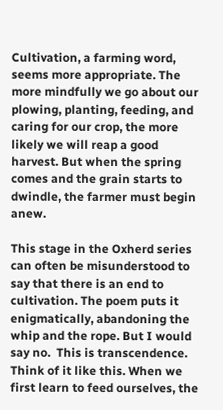Cultivation, a farming word, seems more appropriate. The more mindfully we go about our plowing, planting, feeding, and caring for our crop, the more likely we will reap a good harvest. But when the spring comes and the grain starts to dwindle, the farmer must begin anew.

This stage in the Oxherd series can often be misunderstood to say that there is an end to cultivation. The poem puts it enigmatically, abandoning the whip and the rope. But I would say no.  This is transcendence.  Think of it like this. When we first learn to feed ourselves, the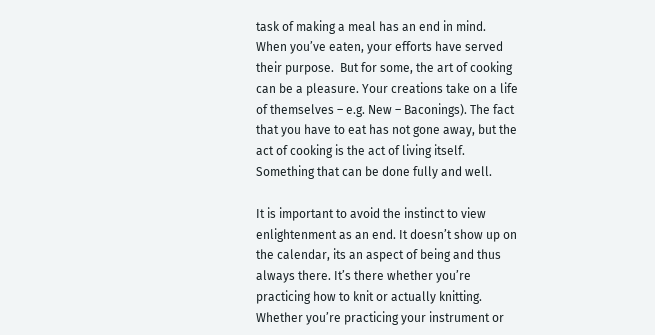task of making a meal has an end in mind.  When you’ve eaten, your efforts have served their purpose.  But for some, the art of cooking can be a pleasure. Your creations take on a life of themselves – e.g. New – Baconings). The fact that you have to eat has not gone away, but the act of cooking is the act of living itself.  Something that can be done fully and well.

It is important to avoid the instinct to view enlightenment as an end. It doesn’t show up on the calendar, its an aspect of being and thus always there. It’s there whether you’re practicing how to knit or actually knitting.  Whether you’re practicing your instrument or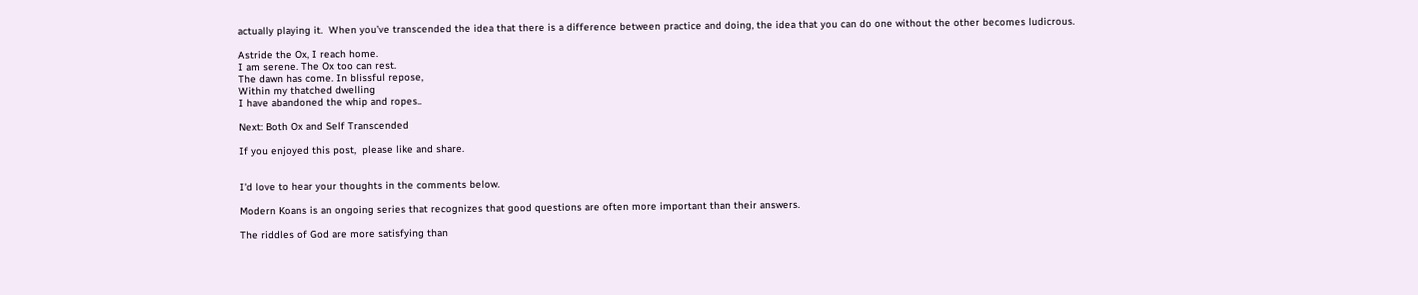actually playing it.  When you’ve transcended the idea that there is a difference between practice and doing, the idea that you can do one without the other becomes ludicrous.

Astride the Ox, I reach home.
I am serene. The Ox too can rest.
The dawn has come. In blissful repose,
Within my thatched dwelling
I have abandoned the whip and ropes..

Next: Both Ox and Self Transcended

If you enjoyed this post,  please like and share.


I'd love to hear your thoughts in the comments below.

Modern Koans is an ongoing series that recognizes that good questions are often more important than their answers.

The riddles of God are more satisfying than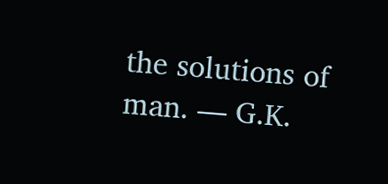the solutions of man. ― G.K.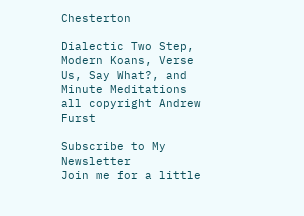Chesterton

Dialectic Two Step, Modern Koans, Verse Us, Say What?, and Minute Meditations all copyright Andrew Furst

Subscribe to My Newsletter
Join me for a little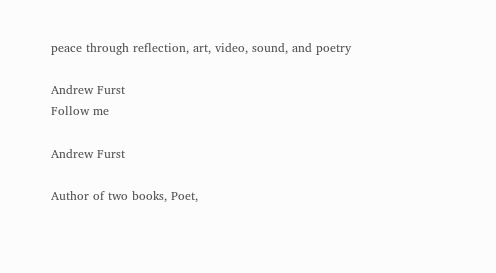peace through reflection, art, video, sound, and poetry

Andrew Furst
Follow me

Andrew Furst

Author of two books, Poet,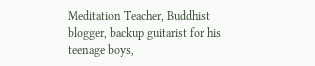Meditation Teacher, Buddhist blogger, backup guitarist for his teenage boys,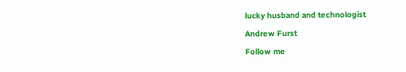lucky husband and technologist
Andrew Furst
Follow me